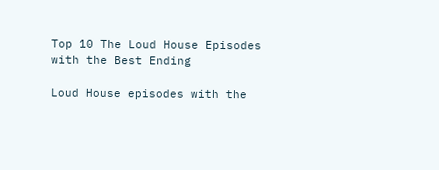Top 10 The Loud House Episodes with the Best Ending

Loud House episodes with the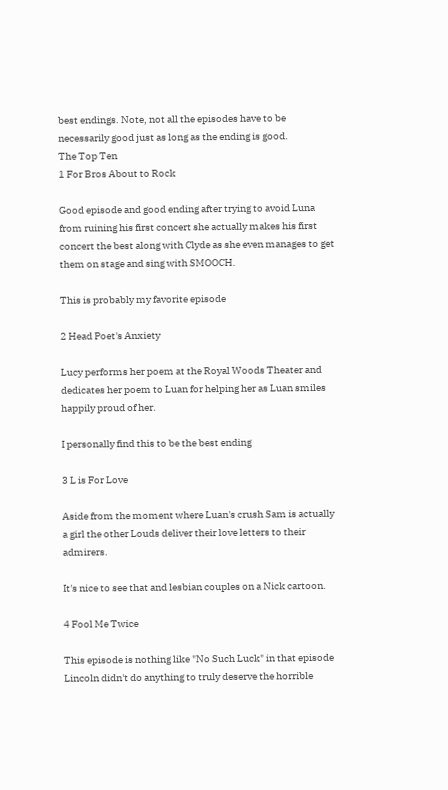best endings. Note, not all the episodes have to be necessarily good just as long as the ending is good.
The Top Ten
1 For Bros About to Rock

Good episode and good ending after trying to avoid Luna from ruining his first concert she actually makes his first concert the best along with Clyde as she even manages to get them on stage and sing with SMOOCH.

This is probably my favorite episode

2 Head Poet's Anxiety

Lucy performs her poem at the Royal Woods Theater and dedicates her poem to Luan for helping her as Luan smiles happily proud of her.

I personally find this to be the best ending

3 L is For Love

Aside from the moment where Luan's crush Sam is actually a girl the other Louds deliver their love letters to their admirers.

It's nice to see that and lesbian couples on a Nick cartoon.

4 Fool Me Twice

This episode is nothing like "No Such Luck" in that episode Lincoln didn't do anything to truly deserve the horrible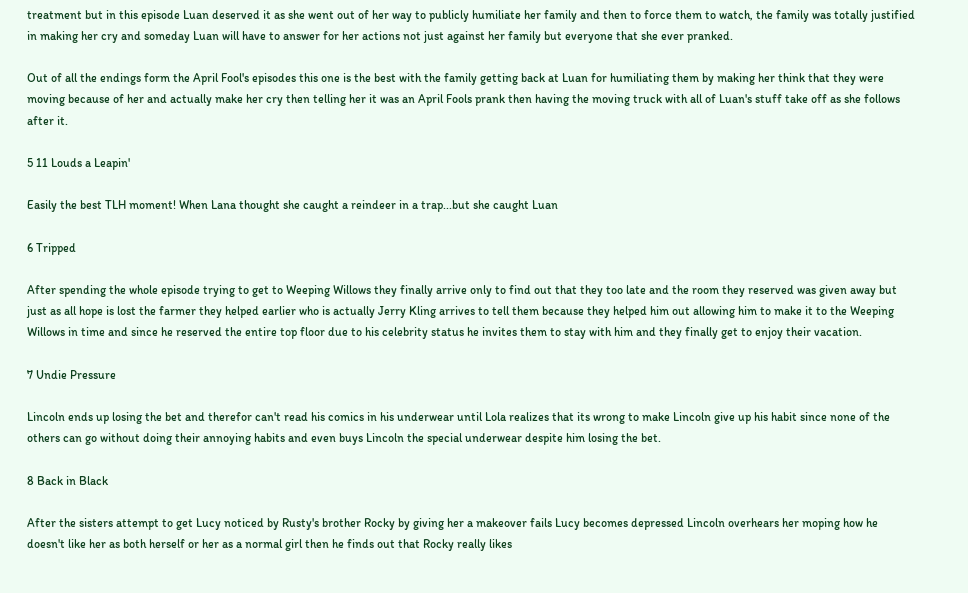treatment but in this episode Luan deserved it as she went out of her way to publicly humiliate her family and then to force them to watch, the family was totally justified in making her cry and someday Luan will have to answer for her actions not just against her family but everyone that she ever pranked.

Out of all the endings form the April Fool's episodes this one is the best with the family getting back at Luan for humiliating them by making her think that they were moving because of her and actually make her cry then telling her it was an April Fools prank then having the moving truck with all of Luan's stuff take off as she follows after it.

5 11 Louds a Leapin'

Easily the best TLH moment! When Lana thought she caught a reindeer in a trap...but she caught Luan

6 Tripped

After spending the whole episode trying to get to Weeping Willows they finally arrive only to find out that they too late and the room they reserved was given away but just as all hope is lost the farmer they helped earlier who is actually Jerry Kling arrives to tell them because they helped him out allowing him to make it to the Weeping Willows in time and since he reserved the entire top floor due to his celebrity status he invites them to stay with him and they finally get to enjoy their vacation.

7 Undie Pressure

Lincoln ends up losing the bet and therefor can't read his comics in his underwear until Lola realizes that its wrong to make Lincoln give up his habit since none of the others can go without doing their annoying habits and even buys Lincoln the special underwear despite him losing the bet.

8 Back in Black

After the sisters attempt to get Lucy noticed by Rusty's brother Rocky by giving her a makeover fails Lucy becomes depressed Lincoln overhears her moping how he doesn't like her as both herself or her as a normal girl then he finds out that Rocky really likes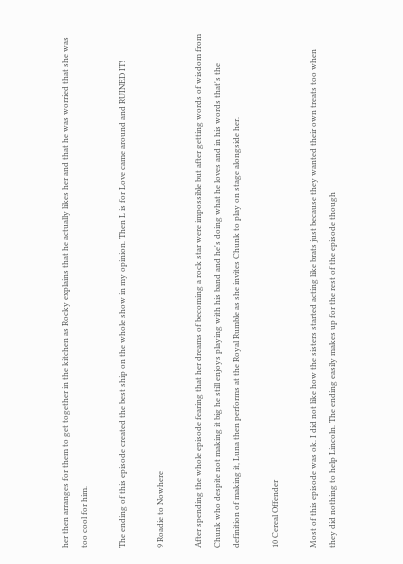her then arranges for them to get together in the kitchen as Rocky explains that he actually likes her and that he was worried that she was too cool for him.

The ending of this episode created the best ship on the whole show in my opinion. Then L is for Love came around and RUINED IT!

9 Roadie to Nowhere

After spending the whole episode fearing that her dreams of becoming a rock star were impossible but after getting words of wisdom from Chunk who despite not making it big he still enjoys playing with his band and he's doing what he loves and in his words that's the definition of making it, Luna then performs at the Royal Rumble as she invites Chunk to play on stage alongside her.

10 Cereal Offender

Most of this episode was ok. I did not like how the sisters started acting like brats just because they wanted their own treats too when they did nothing to help Lincoln. The ending easily makes up for the rest of the episode though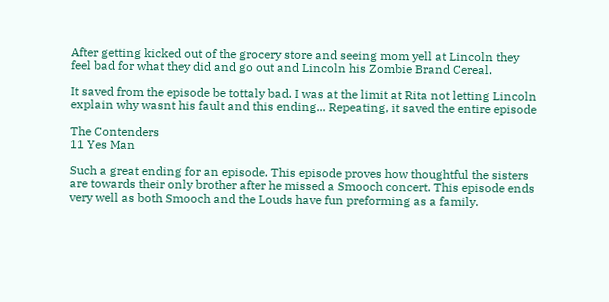After getting kicked out of the grocery store and seeing mom yell at Lincoln they feel bad for what they did and go out and Lincoln his Zombie Brand Cereal.

It saved from the episode be tottaly bad. I was at the limit at Rita not letting Lincoln explain why wasnt his fault and this ending... Repeating, it saved the entire episode

The Contenders
11 Yes Man

Such a great ending for an episode. This episode proves how thoughtful the sisters are towards their only brother after he missed a Smooch concert. This episode ends very well as both Smooch and the Louds have fun preforming as a family.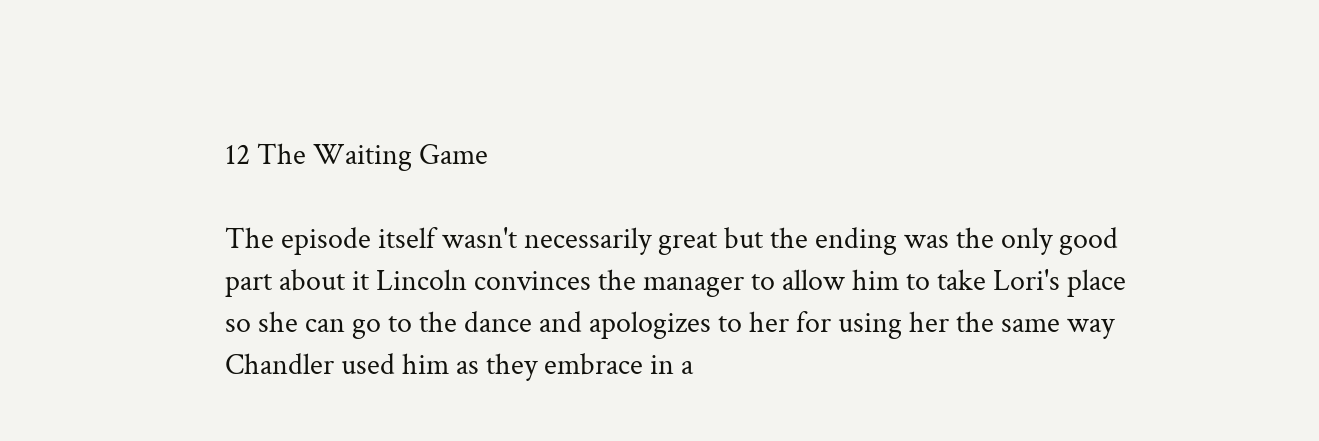12 The Waiting Game

The episode itself wasn't necessarily great but the ending was the only good part about it Lincoln convinces the manager to allow him to take Lori's place so she can go to the dance and apologizes to her for using her the same way Chandler used him as they embrace in a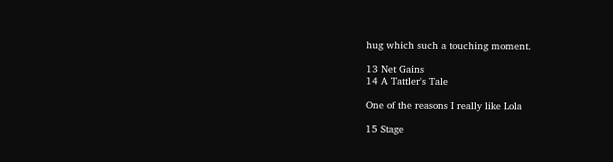hug which such a touching moment.

13 Net Gains
14 A Tattler's Tale

One of the reasons I really like Lola

15 Stage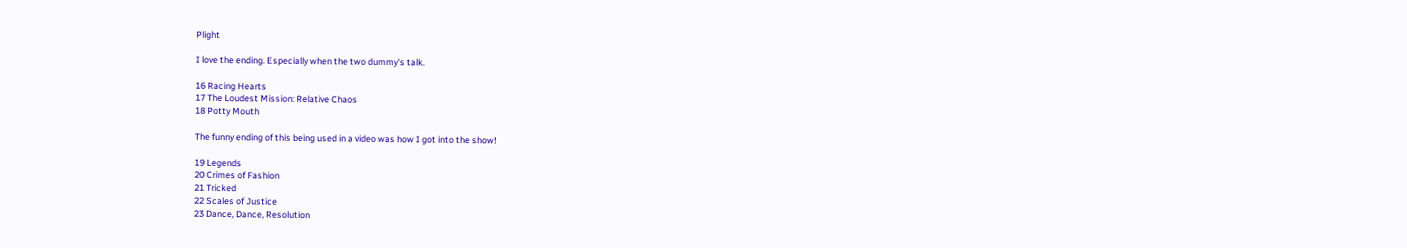Plight

I love the ending. Especially when the two dummy's talk.

16 Racing Hearts
17 The Loudest Mission: Relative Chaos
18 Potty Mouth

The funny ending of this being used in a video was how I got into the show!

19 Legends
20 Crimes of Fashion
21 Tricked
22 Scales of Justice
23 Dance, Dance, Resolution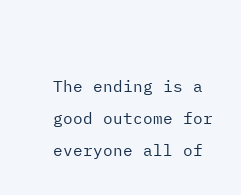The ending is a good outcome for everyone all of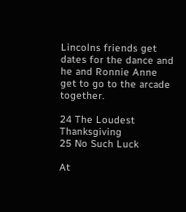Lincolns friends get dates for the dance and he and Ronnie Anne get to go to the arcade together.

24 The Loudest Thanksgiving
25 No Such Luck

At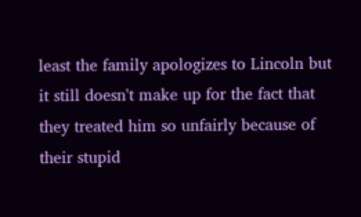least the family apologizes to Lincoln but it still doesn't make up for the fact that they treated him so unfairly because of their stupid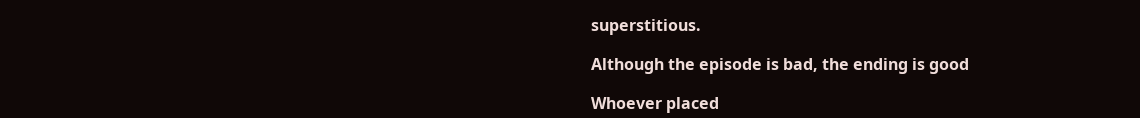superstitious.

Although the episode is bad, the ending is good

Whoever placed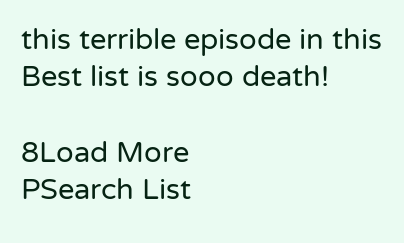this terrible episode in this Best list is sooo death!

8Load More
PSearch List